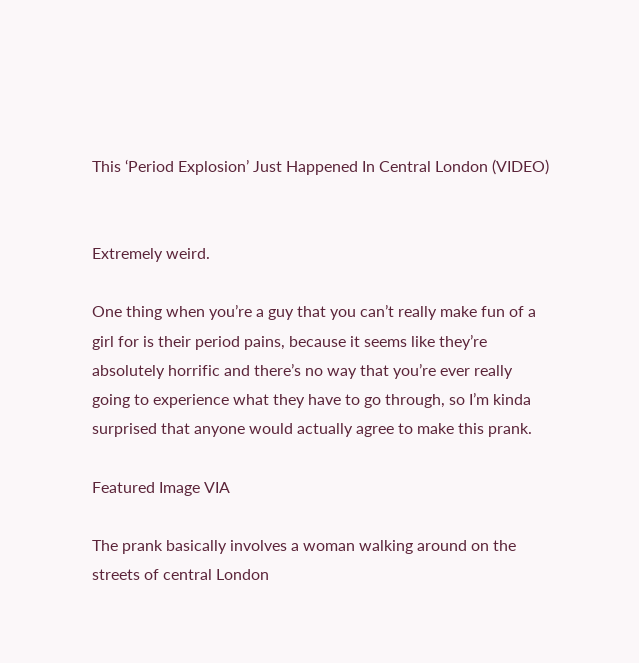This ‘Period Explosion’ Just Happened In Central London (VIDEO)


Extremely weird.

One thing when you’re a guy that you can’t really make fun of a girl for is their period pains, because it seems like they’re absolutely horrific and there’s no way that you’re ever really going to experience what they have to go through, so I’m kinda surprised that anyone would actually agree to make this prank.

Featured Image VIA

The prank basically involves a woman walking around on the streets of central London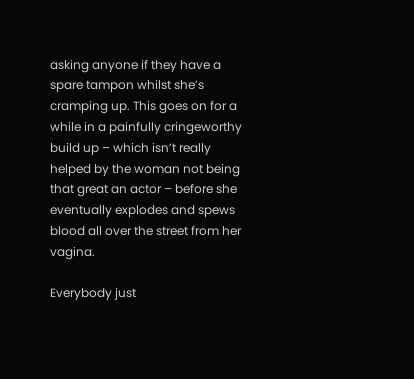asking anyone if they have a spare tampon whilst she’s cramping up. This goes on for a while in a painfully cringeworthy build up – which isn’t really helped by the woman not being that great an actor – before she eventually explodes and spews blood all over the street from her vagina.

Everybody just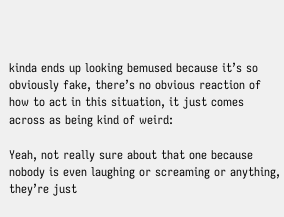kinda ends up looking bemused because it’s so obviously fake, there’s no obvious reaction of how to act in this situation, it just comes across as being kind of weird:

Yeah, not really sure about that one because nobody is even laughing or screaming or anything, they’re just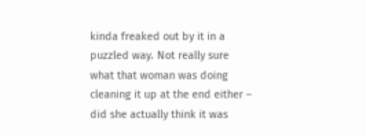kinda freaked out by it in a puzzled way. Not really sure what that woman was doing cleaning it up at the end either – did she actually think it was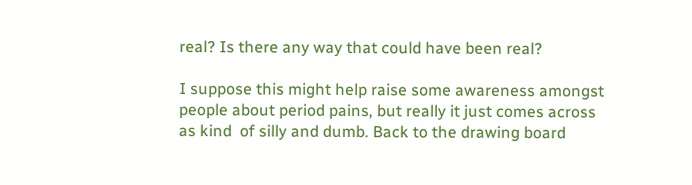real? Is there any way that could have been real?

I suppose this might help raise some awareness amongst people about period pains, but really it just comes across as kind  of silly and dumb. Back to the drawing board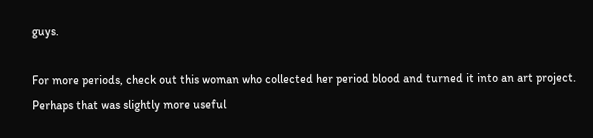guys.

For more periods, check out this woman who collected her period blood and turned it into an art project. Perhaps that was slightly more useful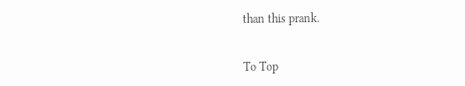than this prank.


To Top